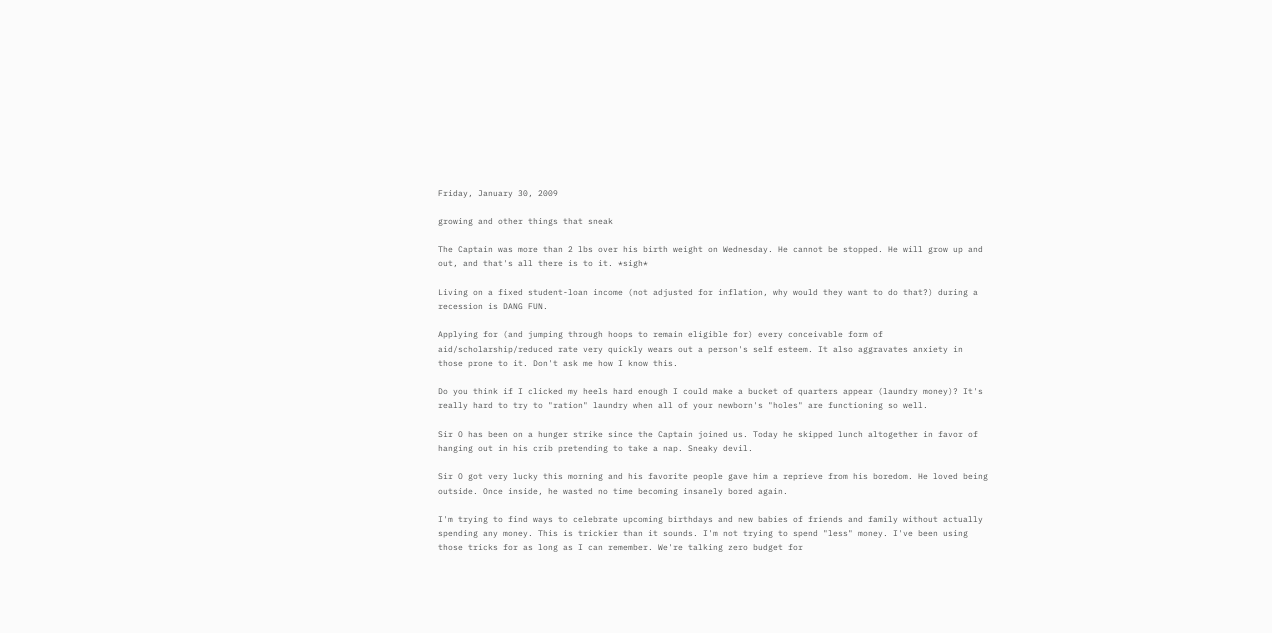Friday, January 30, 2009

growing and other things that sneak

The Captain was more than 2 lbs over his birth weight on Wednesday. He cannot be stopped. He will grow up and out, and that's all there is to it. *sigh*

Living on a fixed student-loan income (not adjusted for inflation, why would they want to do that?) during a recession is DANG FUN.

Applying for (and jumping through hoops to remain eligible for) every conceivable form of aid/scholarship/reduced rate very quickly wears out a person's self esteem. It also aggravates anxiety in those prone to it. Don't ask me how I know this.

Do you think if I clicked my heels hard enough I could make a bucket of quarters appear (laundry money)? It's really hard to try to "ration" laundry when all of your newborn's "holes" are functioning so well.

Sir O has been on a hunger strike since the Captain joined us. Today he skipped lunch altogether in favor of hanging out in his crib pretending to take a nap. Sneaky devil.

Sir O got very lucky this morning and his favorite people gave him a reprieve from his boredom. He loved being outside. Once inside, he wasted no time becoming insanely bored again.

I'm trying to find ways to celebrate upcoming birthdays and new babies of friends and family without actually spending any money. This is trickier than it sounds. I'm not trying to spend "less" money. I've been using those tricks for as long as I can remember. We're talking zero budget for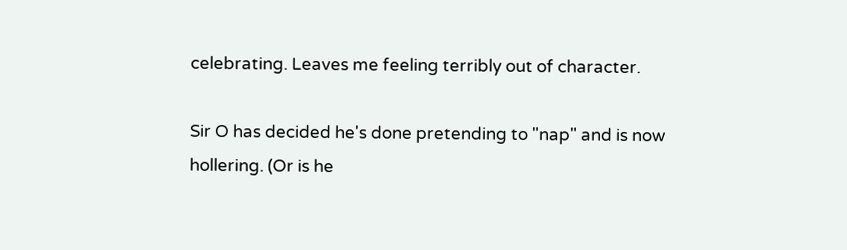celebrating. Leaves me feeling terribly out of character.

Sir O has decided he's done pretending to "nap" and is now hollering. (Or is he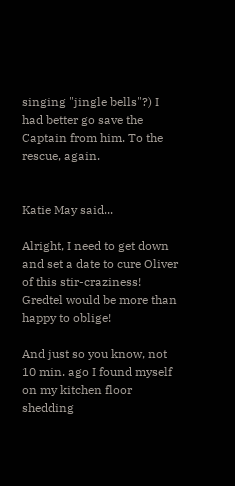singing "jingle bells"?) I had better go save the Captain from him. To the rescue, again.


Katie May said...

Alright, I need to get down and set a date to cure Oliver of this stir-craziness! Gredtel would be more than happy to oblige!

And just so you know, not 10 min. ago I found myself on my kitchen floor shedding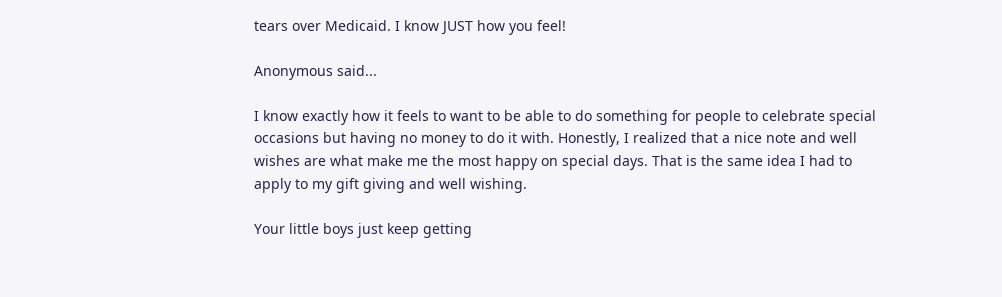tears over Medicaid. I know JUST how you feel!

Anonymous said...

I know exactly how it feels to want to be able to do something for people to celebrate special occasions but having no money to do it with. Honestly, I realized that a nice note and well wishes are what make me the most happy on special days. That is the same idea I had to apply to my gift giving and well wishing.

Your little boys just keep getting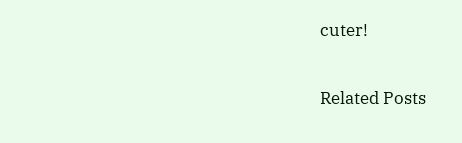cuter!

Related Posts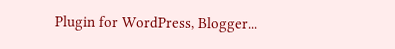Plugin for WordPress, Blogger...